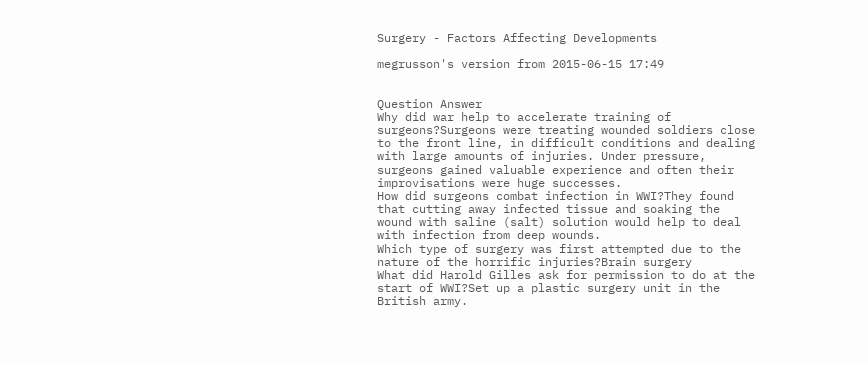Surgery - Factors Affecting Developments

megrusson's version from 2015-06-15 17:49


Question Answer
Why did war help to accelerate training of surgeons?Surgeons were treating wounded soldiers close to the front line, in difficult conditions and dealing with large amounts of injuries. Under pressure, surgeons gained valuable experience and often their improvisations were huge successes.
How did surgeons combat infection in WWI?They found that cutting away infected tissue and soaking the wound with saline (salt) solution would help to deal with infection from deep wounds.
Which type of surgery was first attempted due to the nature of the horrific injuries?Brain surgery
What did Harold Gilles ask for permission to do at the start of WWI?Set up a plastic surgery unit in the British army.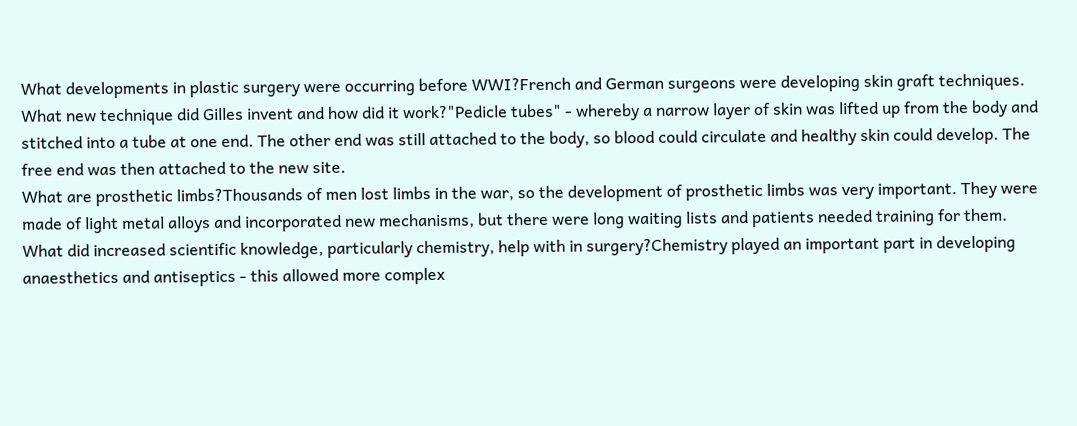What developments in plastic surgery were occurring before WWI?French and German surgeons were developing skin graft techniques.
What new technique did Gilles invent and how did it work?"Pedicle tubes" - whereby a narrow layer of skin was lifted up from the body and stitched into a tube at one end. The other end was still attached to the body, so blood could circulate and healthy skin could develop. The free end was then attached to the new site.
What are prosthetic limbs?Thousands of men lost limbs in the war, so the development of prosthetic limbs was very important. They were made of light metal alloys and incorporated new mechanisms, but there were long waiting lists and patients needed training for them.
What did increased scientific knowledge, particularly chemistry, help with in surgery?Chemistry played an important part in developing anaesthetics and antiseptics - this allowed more complex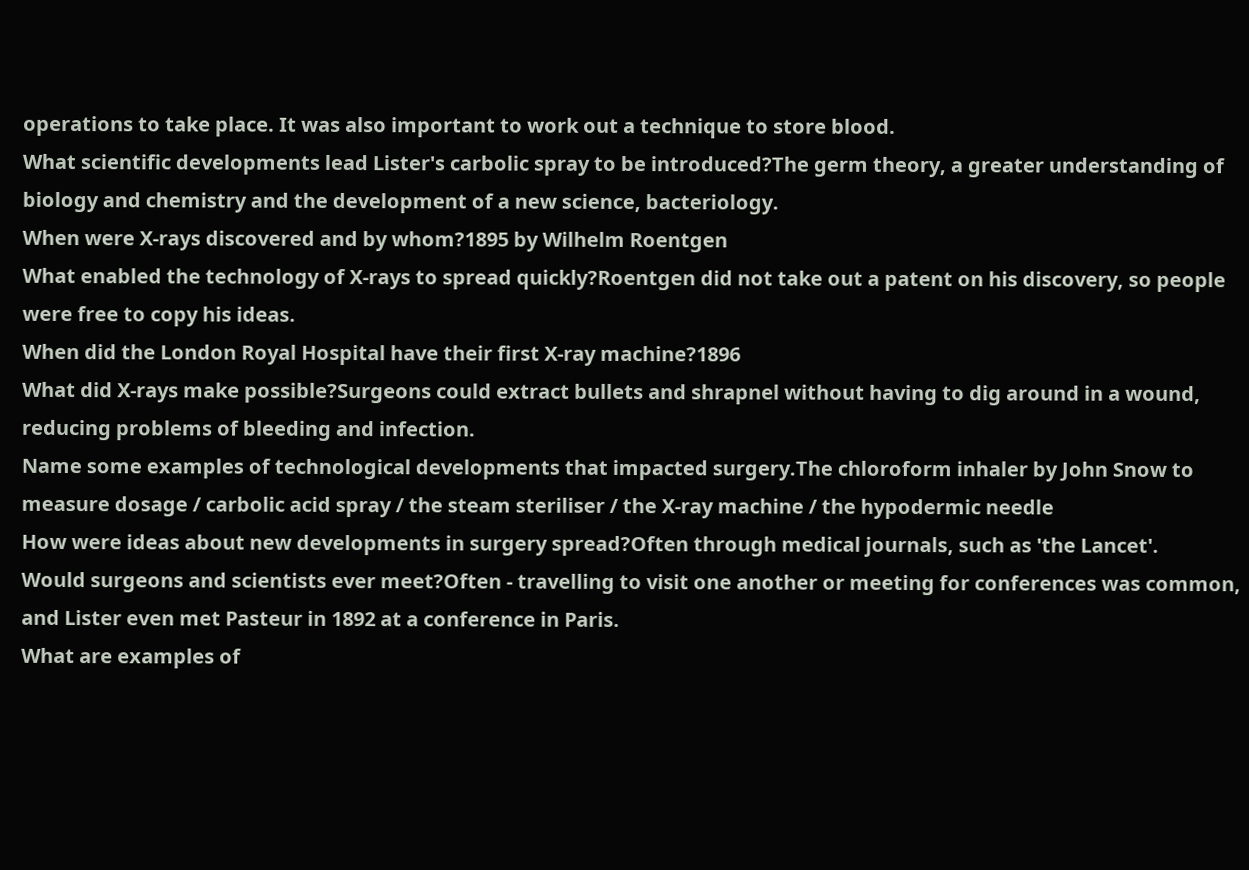operations to take place. It was also important to work out a technique to store blood.
What scientific developments lead Lister's carbolic spray to be introduced?The germ theory, a greater understanding of biology and chemistry and the development of a new science, bacteriology.
When were X-rays discovered and by whom?1895 by Wilhelm Roentgen
What enabled the technology of X-rays to spread quickly?Roentgen did not take out a patent on his discovery, so people were free to copy his ideas.
When did the London Royal Hospital have their first X-ray machine?1896
What did X-rays make possible?Surgeons could extract bullets and shrapnel without having to dig around in a wound, reducing problems of bleeding and infection.
Name some examples of technological developments that impacted surgery.The chloroform inhaler by John Snow to measure dosage / carbolic acid spray / the steam steriliser / the X-ray machine / the hypodermic needle
How were ideas about new developments in surgery spread?Often through medical journals, such as 'the Lancet'.
Would surgeons and scientists ever meet?Often - travelling to visit one another or meeting for conferences was common, and Lister even met Pasteur in 1892 at a conference in Paris.
What are examples of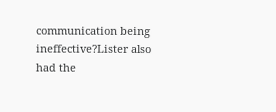communication being ineffective?Lister also had the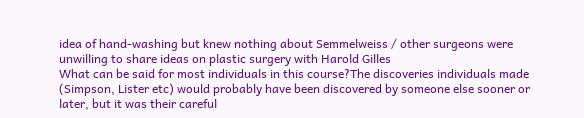idea of hand-washing but knew nothing about Semmelweiss / other surgeons were unwilling to share ideas on plastic surgery with Harold Gilles
What can be said for most individuals in this course?The discoveries individuals made (Simpson, Lister etc) would probably have been discovered by someone else sooner or later, but it was their careful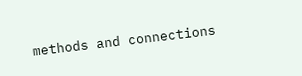methods and connections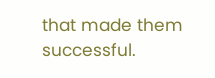that made them successful.